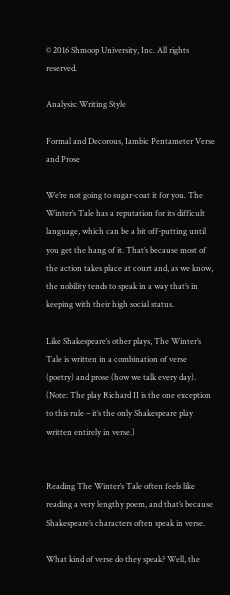© 2016 Shmoop University, Inc. All rights reserved.

Analysis: Writing Style

Formal and Decorous, Iambic Pentameter Verse and Prose

We’re not going to sugar-coat it for you. The Winter’s Tale has a reputation for its difficult language, which can be a bit off-putting until you get the hang of it. That’s because most of the action takes place at court and, as we know, the nobility tends to speak in a way that’s in keeping with their high social status.

Like Shakespeare’s other plays, The Winter’s Tale is written in a combination of verse (poetry) and prose (how we talk every day). (Note: The play Richard II is the one exception to this rule – it’s the only Shakespeare play written entirely in verse.)


Reading The Winter’s Tale often feels like reading a very lengthy poem, and that’s because Shakespeare’s characters often speak in verse.

What kind of verse do they speak? Well, the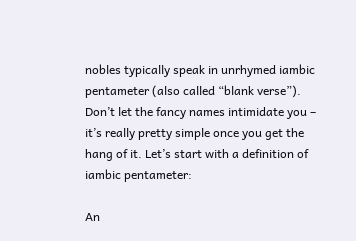nobles typically speak in unrhymed iambic pentameter (also called “blank verse”). Don’t let the fancy names intimidate you – it’s really pretty simple once you get the hang of it. Let’s start with a definition of iambic pentameter:

An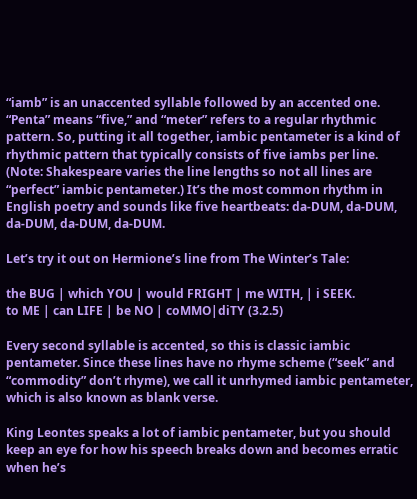“iamb” is an unaccented syllable followed by an accented one. “Penta” means “five,” and “meter” refers to a regular rhythmic pattern. So, putting it all together, iambic pentameter is a kind of rhythmic pattern that typically consists of five iambs per line. (Note: Shakespeare varies the line lengths so not all lines are “perfect” iambic pentameter.) It’s the most common rhythm in English poetry and sounds like five heartbeats: da-DUM, da-DUM, da-DUM, da-DUM, da-DUM.

Let’s try it out on Hermione’s line from The Winter’s Tale:

the BUG | which YOU | would FRIGHT | me WITH, | i SEEK.
to ME | can LIFE | be NO | coMMO|diTY (3.2.5)

Every second syllable is accented, so this is classic iambic pentameter. Since these lines have no rhyme scheme (“seek” and “commodity” don’t rhyme), we call it unrhymed iambic pentameter, which is also known as blank verse.

King Leontes speaks a lot of iambic pentameter, but you should keep an eye for how his speech breaks down and becomes erratic when he’s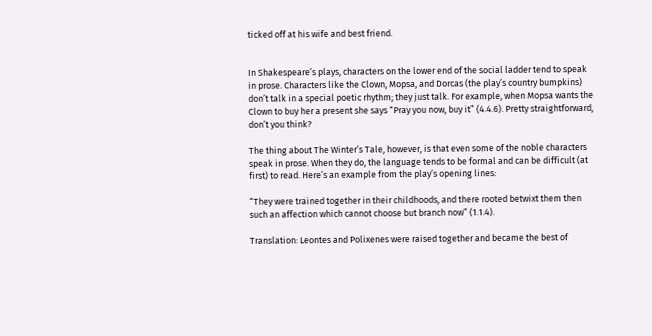ticked off at his wife and best friend.


In Shakespeare’s plays, characters on the lower end of the social ladder tend to speak in prose. Characters like the Clown, Mopsa, and Dorcas (the play’s country bumpkins) don’t talk in a special poetic rhythm; they just talk. For example, when Mopsa wants the Clown to buy her a present she says “Pray you now, buy it” (4.4.6). Pretty straightforward, don’t you think?

The thing about The Winter’s Tale, however, is that even some of the noble characters speak in prose. When they do, the language tends to be formal and can be difficult (at first) to read. Here’s an example from the play’s opening lines:

“They were trained together in their childhoods, and there rooted betwixt them then such an affection which cannot choose but branch now” (1.1.4).

Translation: Leontes and Polixenes were raised together and became the best of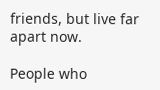friends, but live far apart now.

People who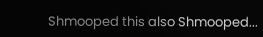Shmooped this also Shmooped...